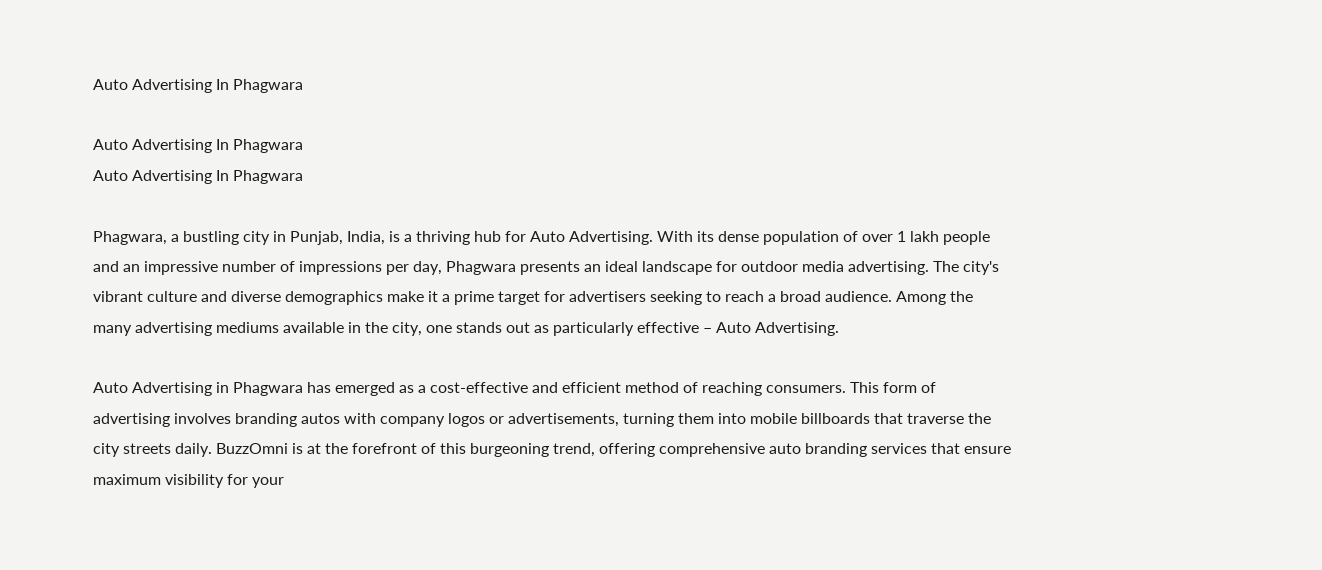Auto Advertising In Phagwara

Auto Advertising In Phagwara
Auto Advertising In Phagwara

Phagwara, a bustling city in Punjab, India, is a thriving hub for Auto Advertising. With its dense population of over 1 lakh people and an impressive number of impressions per day, Phagwara presents an ideal landscape for outdoor media advertising. The city's vibrant culture and diverse demographics make it a prime target for advertisers seeking to reach a broad audience. Among the many advertising mediums available in the city, one stands out as particularly effective – Auto Advertising.

Auto Advertising in Phagwara has emerged as a cost-effective and efficient method of reaching consumers. This form of advertising involves branding autos with company logos or advertisements, turning them into mobile billboards that traverse the city streets daily. BuzzOmni is at the forefront of this burgeoning trend, offering comprehensive auto branding services that ensure maximum visibility for your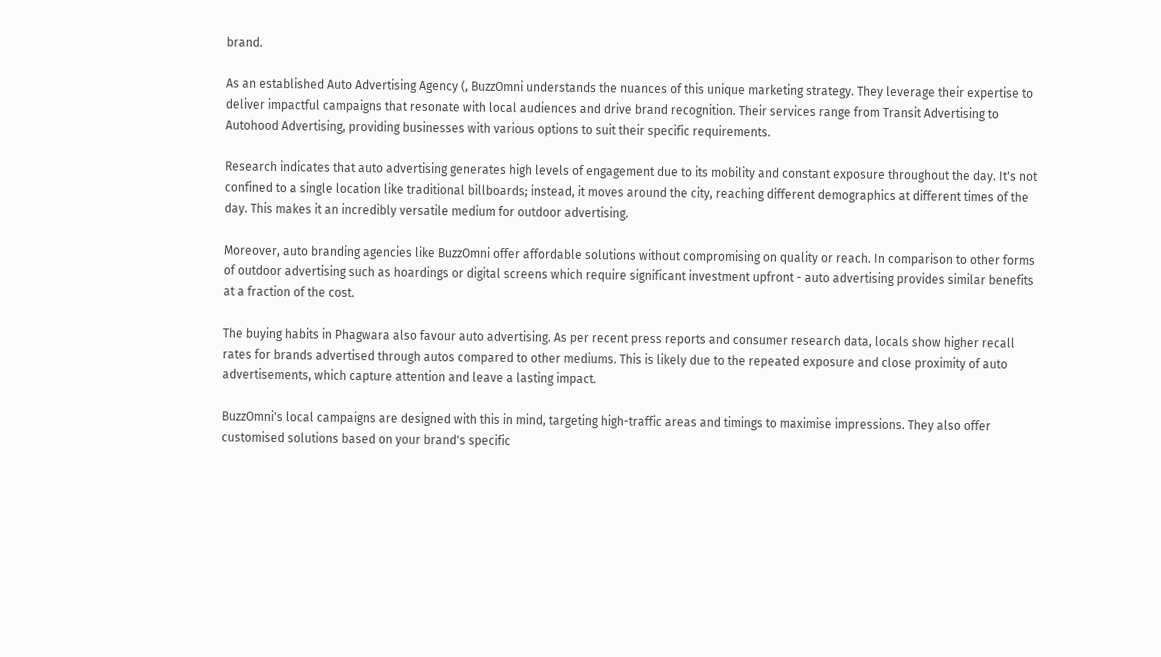brand.

As an established Auto Advertising Agency (, BuzzOmni understands the nuances of this unique marketing strategy. They leverage their expertise to deliver impactful campaigns that resonate with local audiences and drive brand recognition. Their services range from Transit Advertising to Autohood Advertising, providing businesses with various options to suit their specific requirements.

Research indicates that auto advertising generates high levels of engagement due to its mobility and constant exposure throughout the day. It's not confined to a single location like traditional billboards; instead, it moves around the city, reaching different demographics at different times of the day. This makes it an incredibly versatile medium for outdoor advertising.

Moreover, auto branding agencies like BuzzOmni offer affordable solutions without compromising on quality or reach. In comparison to other forms of outdoor advertising such as hoardings or digital screens which require significant investment upfront - auto advertising provides similar benefits at a fraction of the cost.

The buying habits in Phagwara also favour auto advertising. As per recent press reports and consumer research data, locals show higher recall rates for brands advertised through autos compared to other mediums. This is likely due to the repeated exposure and close proximity of auto advertisements, which capture attention and leave a lasting impact.

BuzzOmni's local campaigns are designed with this in mind, targeting high-traffic areas and timings to maximise impressions. They also offer customised solutions based on your brand's specific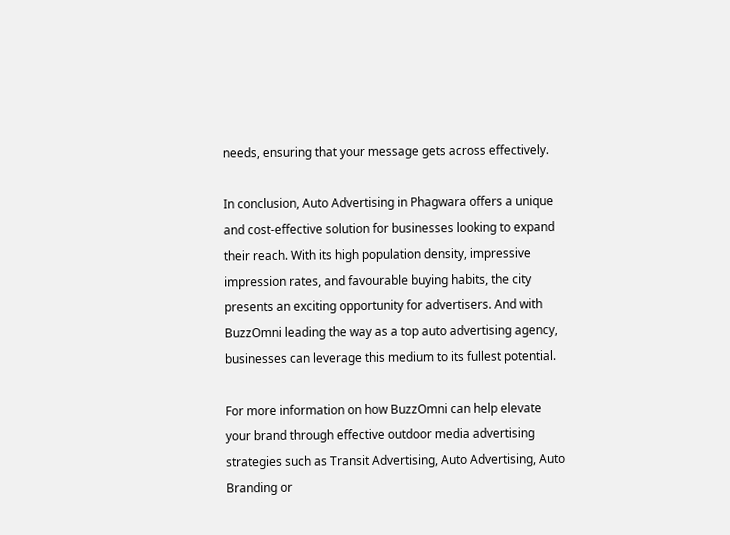needs, ensuring that your message gets across effectively.

In conclusion, Auto Advertising in Phagwara offers a unique and cost-effective solution for businesses looking to expand their reach. With its high population density, impressive impression rates, and favourable buying habits, the city presents an exciting opportunity for advertisers. And with BuzzOmni leading the way as a top auto advertising agency, businesses can leverage this medium to its fullest potential.

For more information on how BuzzOmni can help elevate your brand through effective outdoor media advertising strategies such as Transit Advertising, Auto Advertising, Auto Branding or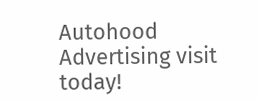Autohood Advertising visit today!